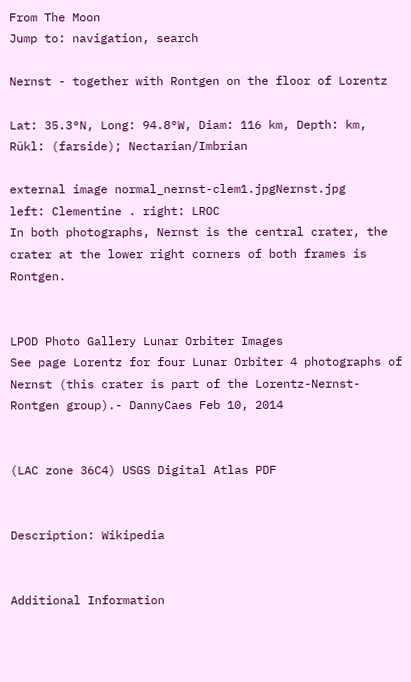From The Moon
Jump to: navigation, search

Nernst - together with Rontgen on the floor of Lorentz

Lat: 35.3°N, Long: 94.8°W, Diam: 116 km, Depth: km, Rükl: (farside); Nectarian/Imbrian

external image normal_nernst-clem1.jpgNernst.jpg
left: Clementine . right: LROC
In both photographs, Nernst is the central crater, the crater at the lower right corners of both frames is Rontgen.


LPOD Photo Gallery Lunar Orbiter Images
See page Lorentz for four Lunar Orbiter 4 photographs of Nernst (this crater is part of the Lorentz-Nernst-Rontgen group).- DannyCaes Feb 10, 2014


(LAC zone 36C4) USGS Digital Atlas PDF


Description: Wikipedia


Additional Information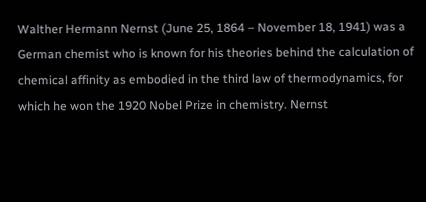Walther Hermann Nernst (June 25, 1864 – November 18, 1941) was a German chemist who is known for his theories behind the calculation of chemical affinity as embodied in the third law of thermodynamics, for which he won the 1920 Nobel Prize in chemistry. Nernst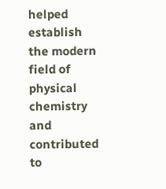helped establish the modern field of physical chemistry and contributed to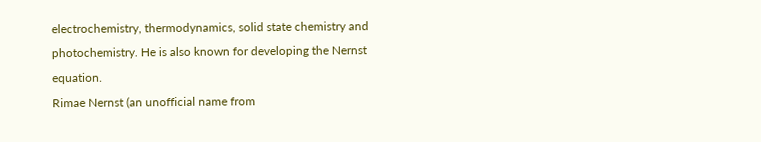electrochemistry, thermodynamics, solid state chemistry and photochemistry. He is also known for developing the Nernst equation.
Rimae Nernst (an unofficial name from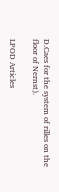D.Caes for the system of rilles on the floor of Nernst).

LPOD Articles